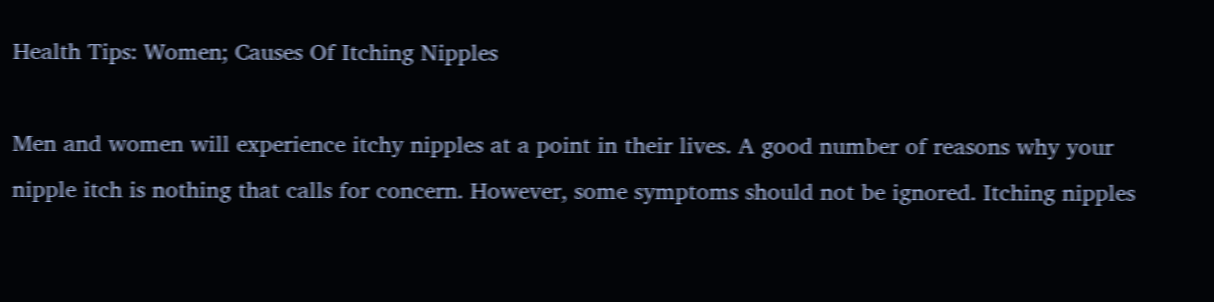Health Tips: Women; Causes Of Itching Nipples

Men and women will experience itchy nipples at a point in their lives. A good number of reasons why your nipple itch is nothing that calls for concern. However, some symptoms should not be ignored. Itching nipples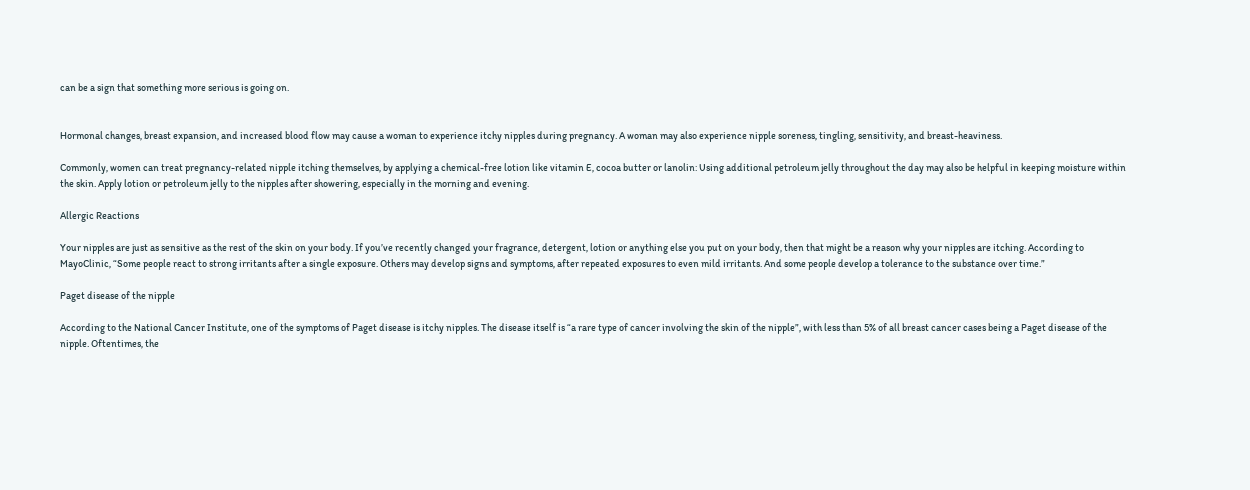can be a sign that something more serious is going on.


Hormonal changes, breast expansion, and increased blood flow may cause a woman to experience itchy nipples during pregnancy. A woman may also experience nipple soreness, tingling, sensitivity, and breast-heaviness.

Commonly, women can treat pregnancy-related nipple itching themselves, by applying a chemical-free lotion like vitamin E, cocoa butter or lanolin: Using additional petroleum jelly throughout the day may also be helpful in keeping moisture within the skin. Apply lotion or petroleum jelly to the nipples after showering, especially in the morning and evening.

Allergic Reactions

Your nipples are just as sensitive as the rest of the skin on your body. If you’ve recently changed your fragrance, detergent, lotion or anything else you put on your body, then that might be a reason why your nipples are itching. According to MayoClinic, “Some people react to strong irritants after a single exposure. Others may develop signs and symptoms, after repeated exposures to even mild irritants. And some people develop a tolerance to the substance over time.”

Paget disease of the nipple

According to the National Cancer Institute, one of the symptoms of Paget disease is itchy nipples. The disease itself is “a rare type of cancer involving the skin of the nipple”, with less than 5% of all breast cancer cases being a Paget disease of the nipple. Oftentimes, the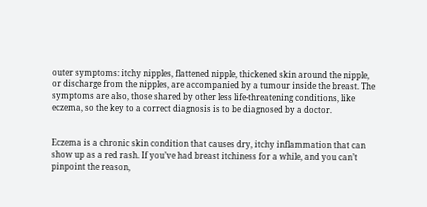outer symptoms: itchy nipples, flattened nipple, thickened skin around the nipple, or discharge from the nipples, are accompanied by a tumour inside the breast. The symptoms are also, those shared by other less life-threatening conditions, like eczema, so the key to a correct diagnosis is to be diagnosed by a doctor.


Eczema is a chronic skin condition that causes dry, itchy inflammation that can show up as a red rash. If you’ve had breast itchiness for a while, and you can’t pinpoint the reason,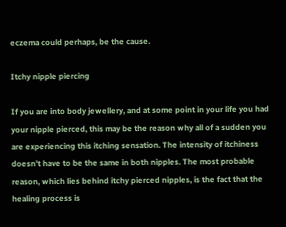eczema could perhaps, be the cause.

Itchy nipple piercing

If you are into body jewellery, and at some point in your life you had your nipple pierced, this may be the reason why all of a sudden you are experiencing this itching sensation. The intensity of itchiness doesn’t have to be the same in both nipples. The most probable reason, which lies behind itchy pierced nipples, is the fact that the healing process is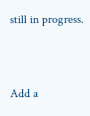still in progress.


Add a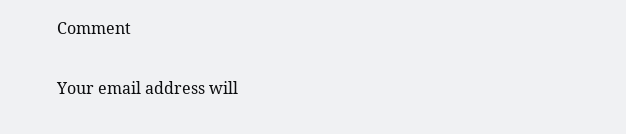Comment

Your email address will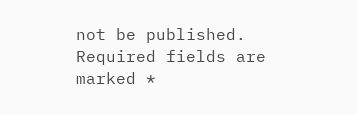not be published. Required fields are marked *